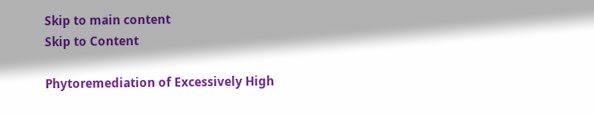Skip to main content
Skip to Content

Phytoremediation of Excessively High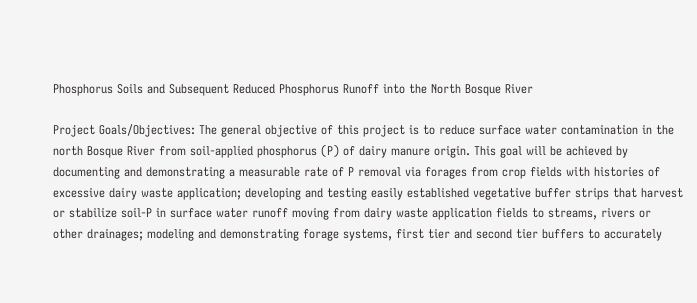Phosphorus Soils and Subsequent Reduced Phosphorus Runoff into the North Bosque River

Project Goals/Objectives: The general objective of this project is to reduce surface water contamination in the north Bosque River from soil-applied phosphorus (P) of dairy manure origin. This goal will be achieved by documenting and demonstrating a measurable rate of P removal via forages from crop fields with histories of excessive dairy waste application; developing and testing easily established vegetative buffer strips that harvest or stabilize soil-P in surface water runoff moving from dairy waste application fields to streams, rivers or other drainages; modeling and demonstrating forage systems, first tier and second tier buffers to accurately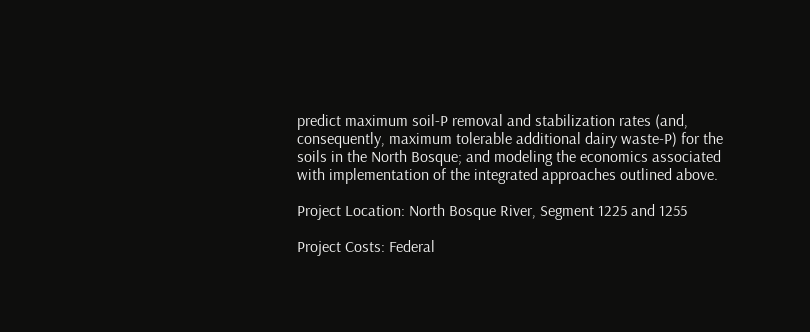predict maximum soil-P removal and stabilization rates (and, consequently, maximum tolerable additional dairy waste-P) for the soils in the North Bosque; and modeling the economics associated with implementation of the integrated approaches outlined above.

Project Location: North Bosque River, Segment 1225 and 1255

Project Costs: Federal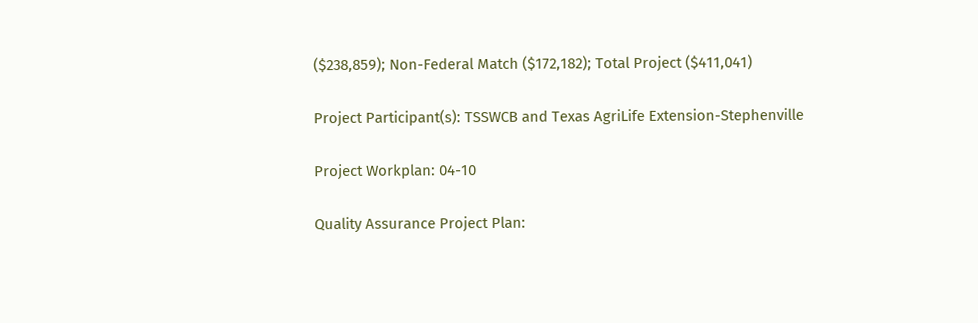($238,859); Non-Federal Match ($172,182); Total Project ($411,041)

Project Participant(s): TSSWCB and Texas AgriLife Extension-Stephenville

Project Workplan: 04-10

Quality Assurance Project Plan: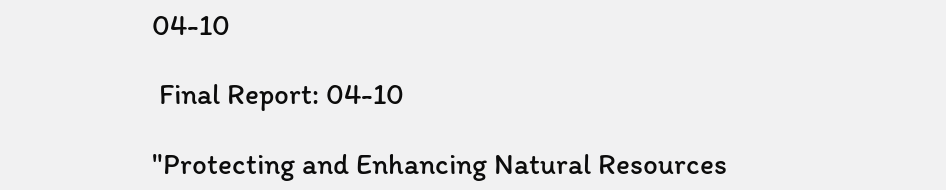04-10

 Final Report: 04-10

"Protecting and Enhancing Natural Resources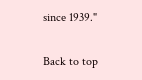since 1939."

Back to top